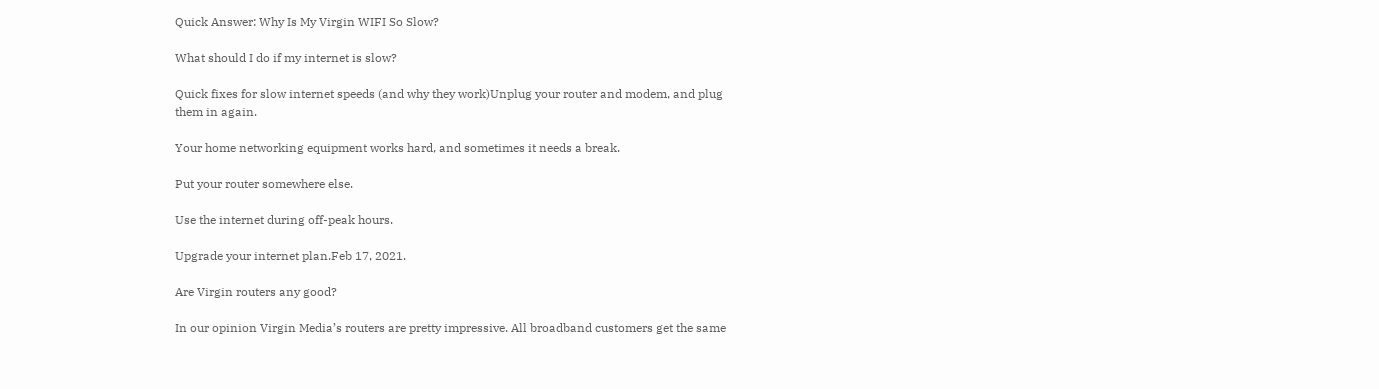Quick Answer: Why Is My Virgin WIFI So Slow?

What should I do if my internet is slow?

Quick fixes for slow internet speeds (and why they work)Unplug your router and modem, and plug them in again.

Your home networking equipment works hard, and sometimes it needs a break.

Put your router somewhere else.

Use the internet during off-peak hours.

Upgrade your internet plan.Feb 17, 2021.

Are Virgin routers any good?

In our opinion Virgin Media’s routers are pretty impressive. All broadband customers get the same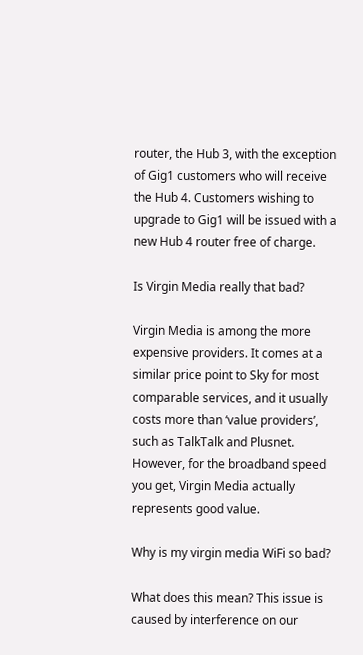router, the Hub 3, with the exception of Gig1 customers who will receive the Hub 4. Customers wishing to upgrade to Gig1 will be issued with a new Hub 4 router free of charge.

Is Virgin Media really that bad?

Virgin Media is among the more expensive providers. It comes at a similar price point to Sky for most comparable services, and it usually costs more than ‘value providers’, such as TalkTalk and Plusnet. However, for the broadband speed you get, Virgin Media actually represents good value.

Why is my virgin media WiFi so bad?

What does this mean? This issue is caused by interference on our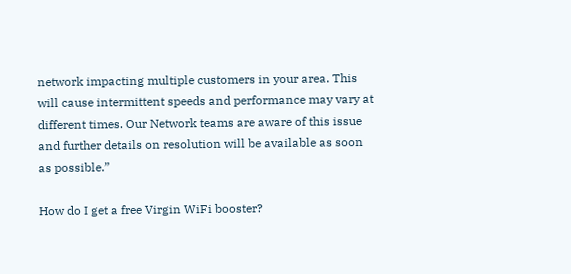network impacting multiple customers in your area. This will cause intermittent speeds and performance may vary at different times. Our Network teams are aware of this issue and further details on resolution will be available as soon as possible.”

How do I get a free Virgin WiFi booster?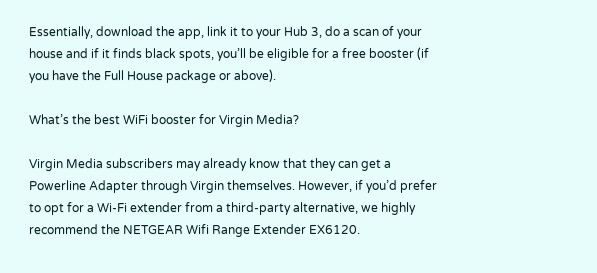Essentially, download the app, link it to your Hub 3, do a scan of your house and if it finds black spots, you’ll be eligible for a free booster (if you have the Full House package or above).

What’s the best WiFi booster for Virgin Media?

Virgin Media subscribers may already know that they can get a Powerline Adapter through Virgin themselves. However, if you’d prefer to opt for a Wi-Fi extender from a third-party alternative, we highly recommend the NETGEAR Wifi Range Extender EX6120.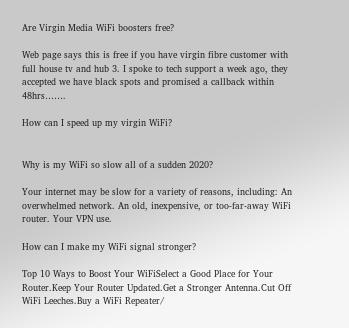Are Virgin Media WiFi boosters free?

Web page says this is free if you have virgin fibre customer with full house tv and hub 3. I spoke to tech support a week ago, they accepted we have black spots and promised a callback within 48hrs…….

How can I speed up my virgin WiFi?


Why is my WiFi so slow all of a sudden 2020?

Your internet may be slow for a variety of reasons, including: An overwhelmed network. An old, inexpensive, or too-far-away WiFi router. Your VPN use.

How can I make my WiFi signal stronger?

Top 10 Ways to Boost Your WiFiSelect a Good Place for Your Router.Keep Your Router Updated.Get a Stronger Antenna.Cut Off WiFi Leeches.Buy a WiFi Repeater/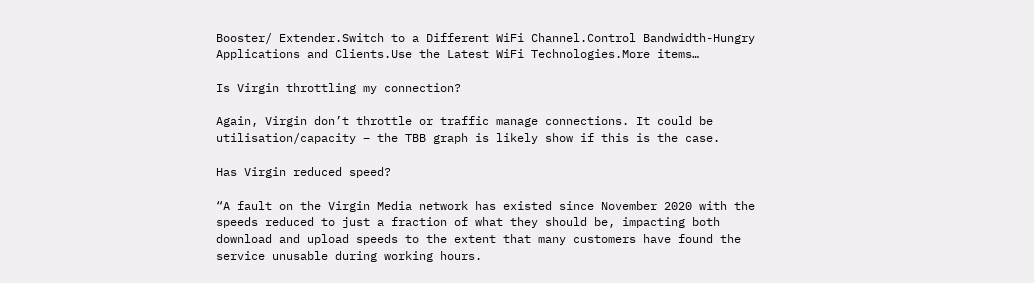Booster/ Extender.Switch to a Different WiFi Channel.Control Bandwidth-Hungry Applications and Clients.Use the Latest WiFi Technologies.More items…

Is Virgin throttling my connection?

Again, Virgin don’t throttle or traffic manage connections. It could be utilisation/capacity – the TBB graph is likely show if this is the case.

Has Virgin reduced speed?

“A fault on the Virgin Media network has existed since November 2020 with the speeds reduced to just a fraction of what they should be, impacting both download and upload speeds to the extent that many customers have found the service unusable during working hours.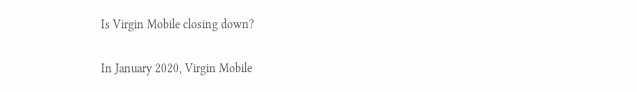Is Virgin Mobile closing down?

In January 2020, Virgin Mobile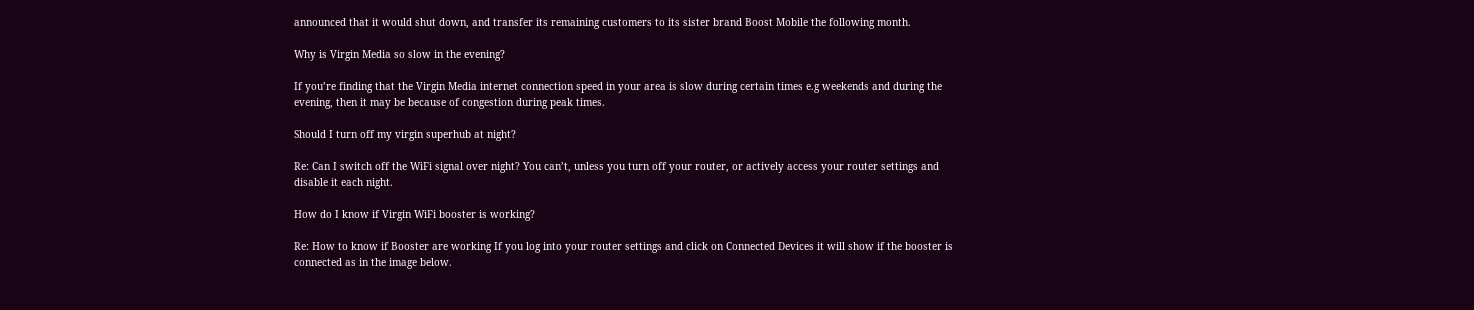announced that it would shut down, and transfer its remaining customers to its sister brand Boost Mobile the following month.

Why is Virgin Media so slow in the evening?

If you’re finding that the Virgin Media internet connection speed in your area is slow during certain times e.g weekends and during the evening, then it may be because of congestion during peak times.

Should I turn off my virgin superhub at night?

Re: Can I switch off the WiFi signal over night? You can’t, unless you turn off your router, or actively access your router settings and disable it each night.

How do I know if Virgin WiFi booster is working?

Re: How to know if Booster are working If you log into your router settings and click on Connected Devices it will show if the booster is connected as in the image below.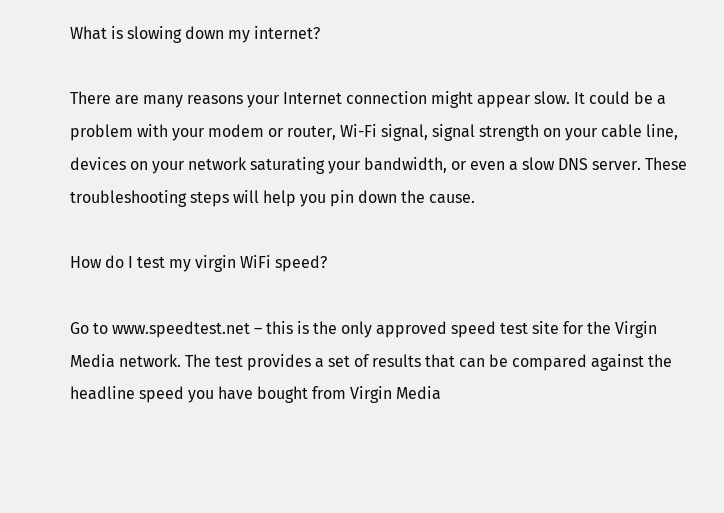What is slowing down my internet?

There are many reasons your Internet connection might appear slow. It could be a problem with your modem or router, Wi-Fi signal, signal strength on your cable line, devices on your network saturating your bandwidth, or even a slow DNS server. These troubleshooting steps will help you pin down the cause.

How do I test my virgin WiFi speed?

Go to www.speedtest.net – this is the only approved speed test site for the Virgin Media network. The test provides a set of results that can be compared against the headline speed you have bought from Virgin Media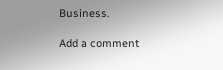Business.

Add a comment